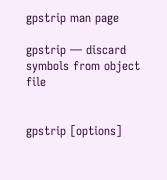gpstrip man page

gpstrip — discard symbols from object file


gpstrip [options]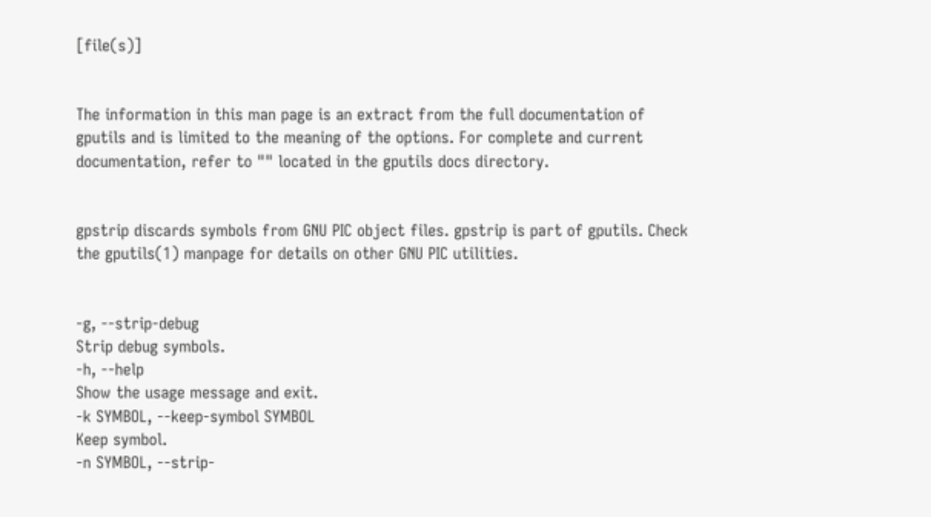[file(s)]


The information in this man page is an extract from the full documentation of gputils and is limited to the meaning of the options. For complete and current documentation, refer to "" located in the gputils docs directory.


gpstrip discards symbols from GNU PIC object files. gpstrip is part of gputils. Check the gputils(1) manpage for details on other GNU PIC utilities.


-g, --strip-debug
Strip debug symbols.
-h, --help
Show the usage message and exit.
-k SYMBOL, --keep-symbol SYMBOL
Keep symbol.
-n SYMBOL, --strip-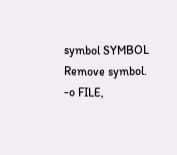symbol SYMBOL
Remove symbol.
-o FILE,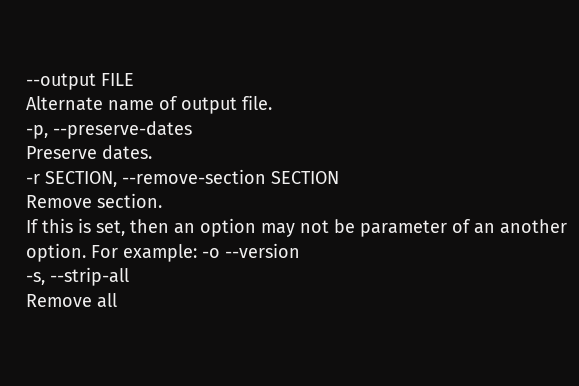--output FILE
Alternate name of output file.
-p, --preserve-dates
Preserve dates.
-r SECTION, --remove-section SECTION
Remove section.
If this is set, then an option may not be parameter of an another option. For example: -o --version
-s, --strip-all
Remove all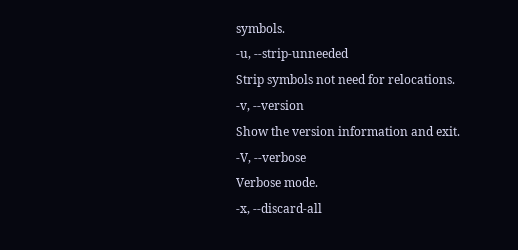symbols.
-u, --strip-unneeded
Strip symbols not need for relocations.
-v, --version
Show the version information and exit.
-V, --verbose
Verbose mode.
-x, --discard-all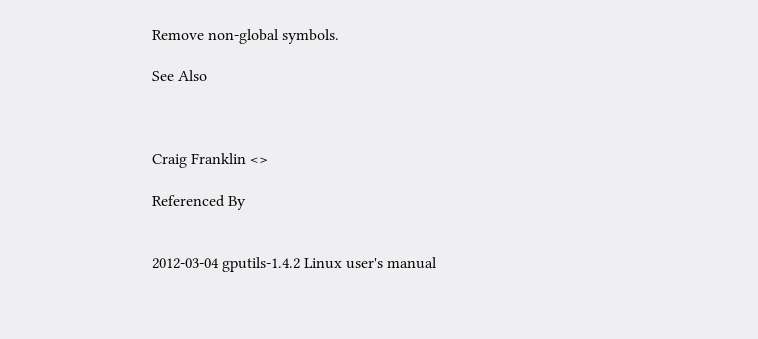Remove non-global symbols.

See Also



Craig Franklin <>

Referenced By


2012-03-04 gputils-1.4.2 Linux user's manual